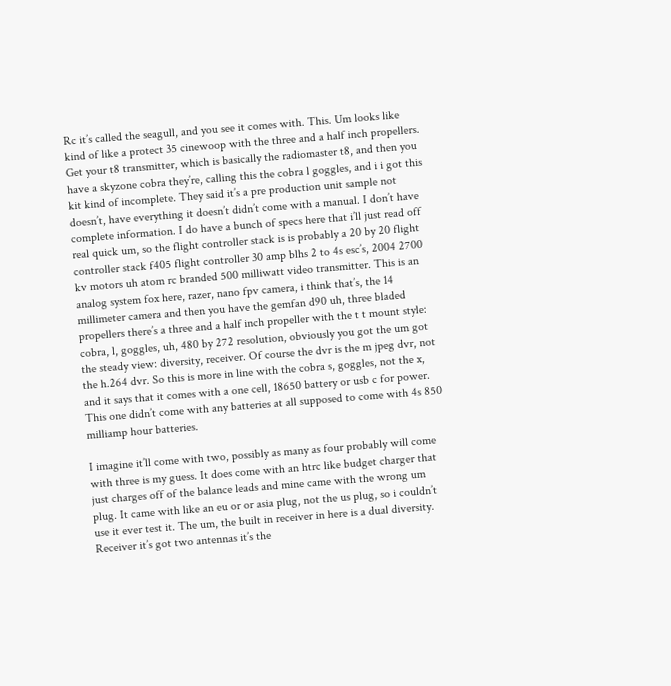Rc it’s called the seagull, and you see it comes with. This. Um looks like kind of like a protect 35 cinewoop with the three and a half inch propellers. Get your t8 transmitter, which is basically the radiomaster t8, and then you have a skyzone cobra they’re, calling this the cobra l goggles, and i i got this kit kind of incomplete. They said it’s a pre production unit sample not doesn’t, have everything it doesn’t didn’t come with a manual. I don’t have complete information. I do have a bunch of specs here that i’ll just read off real quick um, so the flight controller stack is is probably a 20 by 20 flight controller stack f405 flight controller 30 amp blhs 2 to 4s esc’s, 2004 2700 kv motors uh atom rc branded 500 milliwatt video transmitter. This is an analog system fox here, razer, nano fpv camera, i think that’s, the 14 millimeter camera and then you have the gemfan d90 uh, three bladed propellers there’s a three and a half inch propeller with the t t mount style: cobra, l, goggles, uh, 480 by 272 resolution, obviously you got the um got the steady view: diversity, receiver. Of course the dvr is the m jpeg dvr, not the h.264 dvr. So this is more in line with the cobra s, goggles, not the x, and it says that it comes with a one cell, 18650 battery or usb c for power. This one didn’t come with any batteries at all supposed to come with 4s 850 milliamp hour batteries.

I imagine it’ll come with two, possibly as many as four probably will come with three is my guess. It does come with an htrc like budget charger that just charges off of the balance leads and mine came with the wrong um plug. It came with like an eu or or asia plug, not the us plug, so i couldn’t use it ever test it. The um, the built in receiver in here is a dual diversity. Receiver it’s got two antennas it’s the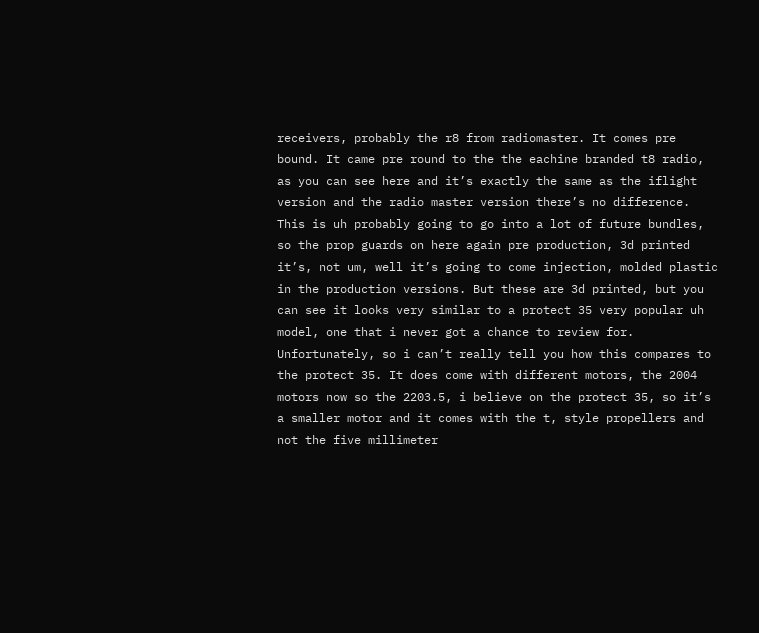receivers, probably the r8 from radiomaster. It comes pre bound. It came pre round to the the eachine branded t8 radio, as you can see here and it’s exactly the same as the iflight version and the radio master version there’s no difference. This is uh probably going to go into a lot of future bundles, so the prop guards on here again pre production, 3d printed it’s, not um, well it’s going to come injection, molded plastic in the production versions. But these are 3d printed, but you can see it looks very similar to a protect 35 very popular uh model, one that i never got a chance to review for. Unfortunately, so i can’t really tell you how this compares to the protect 35. It does come with different motors, the 2004 motors now so the 2203.5, i believe on the protect 35, so it’s a smaller motor and it comes with the t, style propellers and not the five millimeter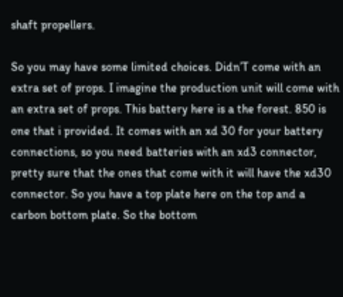shaft propellers.

So you may have some limited choices. Didn’T come with an extra set of props. I imagine the production unit will come with an extra set of props. This battery here is a the forest. 850 is one that i provided. It comes with an xd 30 for your battery connections, so you need batteries with an xd3 connector, pretty sure that the ones that come with it will have the xd30 connector. So you have a top plate here on the top and a carbon bottom plate. So the bottom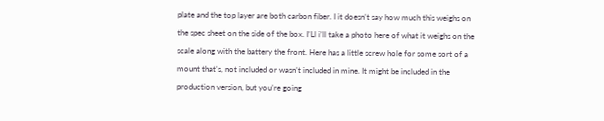plate and the top layer are both carbon fiber. I it doesn’t say how much this weighs on the spec sheet on the side of the box. I’Ll i’ll take a photo here of what it weighs on the scale along with the battery the front. Here has a little screw hole for some sort of a mount that’s, not included or wasn’t included in mine. It might be included in the production version, but you’re going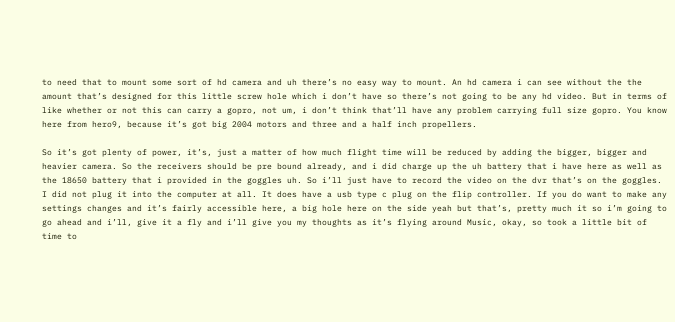to need that to mount some sort of hd camera and uh there’s no easy way to mount. An hd camera i can see without the the amount that’s designed for this little screw hole which i don’t have so there’s not going to be any hd video. But in terms of like whether or not this can carry a gopro, not um, i don’t think that’ll have any problem carrying full size gopro. You know here from hero9, because it’s got big 2004 motors and three and a half inch propellers.

So it’s got plenty of power, it’s, just a matter of how much flight time will be reduced by adding the bigger, bigger and heavier camera. So the receivers should be pre bound already, and i did charge up the uh battery that i have here as well as the 18650 battery that i provided in the goggles uh. So i’ll just have to record the video on the dvr that’s on the goggles. I did not plug it into the computer at all. It does have a usb type c plug on the flip controller. If you do want to make any settings changes and it’s fairly accessible here, a big hole here on the side yeah but that’s, pretty much it so i’m going to go ahead and i’ll, give it a fly and i’ll give you my thoughts as it’s flying around Music, okay, so took a little bit of time to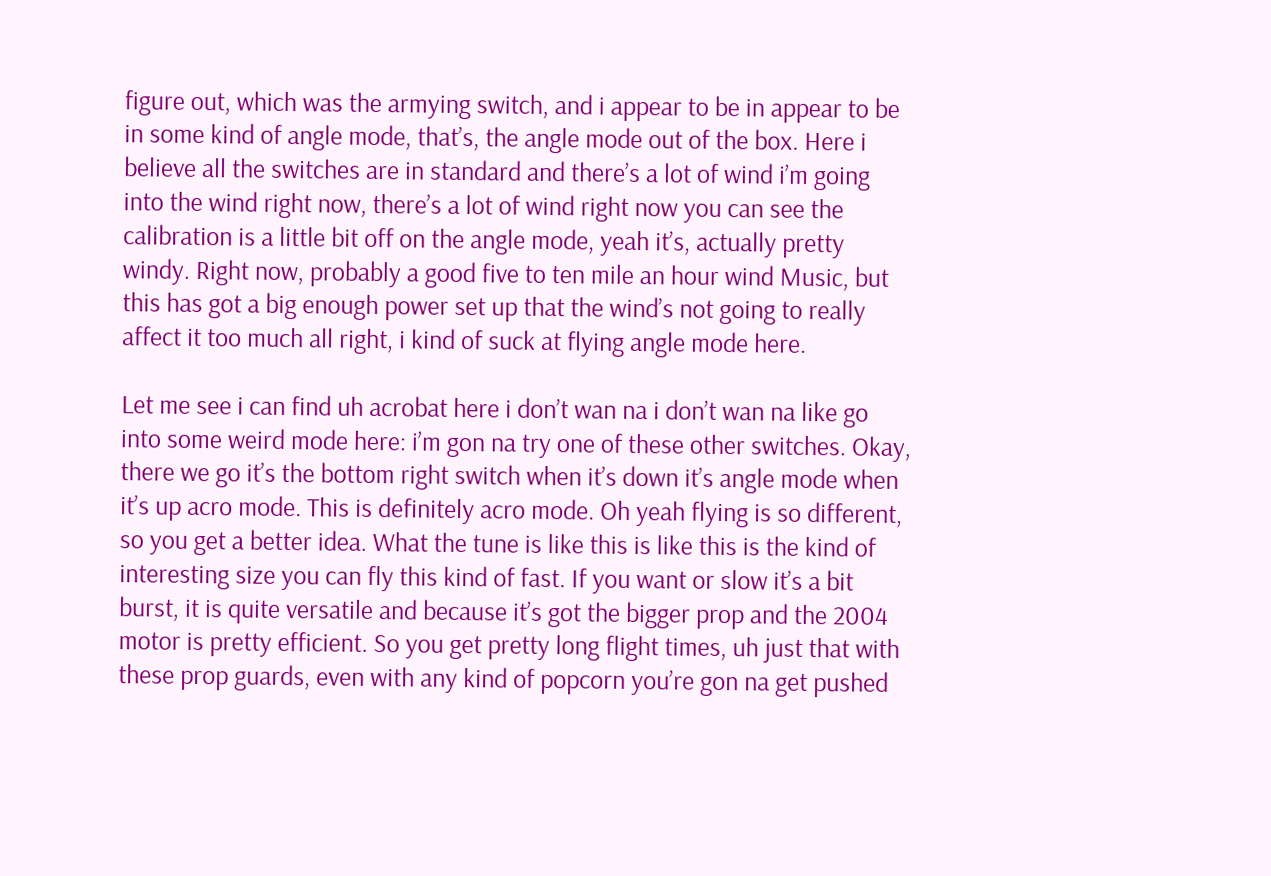figure out, which was the armying switch, and i appear to be in appear to be in some kind of angle mode, that’s, the angle mode out of the box. Here i believe all the switches are in standard and there’s a lot of wind i’m going into the wind right now, there’s a lot of wind right now you can see the calibration is a little bit off on the angle mode, yeah it’s, actually pretty windy. Right now, probably a good five to ten mile an hour wind Music, but this has got a big enough power set up that the wind’s not going to really affect it too much all right, i kind of suck at flying angle mode here.

Let me see i can find uh acrobat here i don’t wan na i don’t wan na like go into some weird mode here: i’m gon na try one of these other switches. Okay, there we go it’s the bottom right switch when it’s down it’s angle mode when it’s up acro mode. This is definitely acro mode. Oh yeah flying is so different, so you get a better idea. What the tune is like this is like this is the kind of interesting size you can fly this kind of fast. If you want or slow it’s a bit burst, it is quite versatile and because it’s got the bigger prop and the 2004 motor is pretty efficient. So you get pretty long flight times, uh just that with these prop guards, even with any kind of popcorn you’re gon na get pushed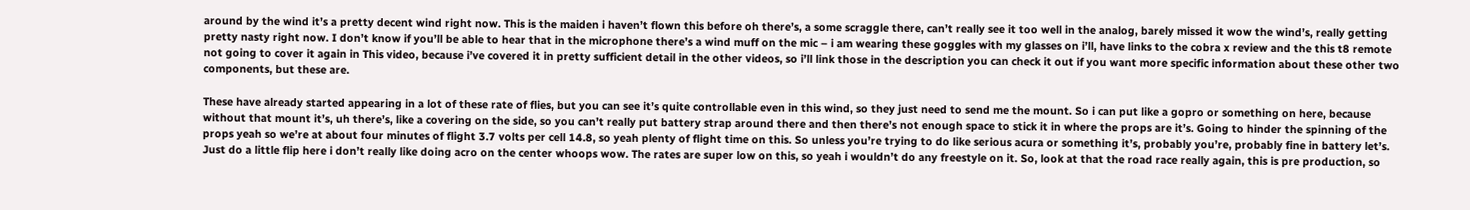around by the wind it’s a pretty decent wind right now. This is the maiden i haven’t flown this before oh there’s, a some scraggle there, can’t really see it too well in the analog, barely missed it wow the wind’s, really getting pretty nasty right now. I don’t know if you’ll be able to hear that in the microphone there’s a wind muff on the mic – i am wearing these goggles with my glasses on i’ll, have links to the cobra x review and the this t8 remote not going to cover it again in This video, because i’ve covered it in pretty sufficient detail in the other videos, so i’ll link those in the description you can check it out if you want more specific information about these other two components, but these are.

These have already started appearing in a lot of these rate of flies, but you can see it’s quite controllable even in this wind, so they just need to send me the mount. So i can put like a gopro or something on here, because without that mount it’s, uh there’s, like a covering on the side, so you can’t really put battery strap around there and then there’s not enough space to stick it in where the props are it’s. Going to hinder the spinning of the props yeah so we’re at about four minutes of flight 3.7 volts per cell 14.8, so yeah plenty of flight time on this. So unless you’re trying to do like serious acura or something it’s, probably you’re, probably fine in battery let’s. Just do a little flip here i don’t really like doing acro on the center whoops wow. The rates are super low on this, so yeah i wouldn’t do any freestyle on it. So, look at that the road race really again, this is pre production, so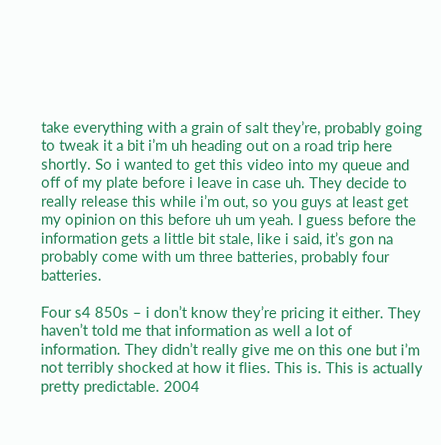take everything with a grain of salt they’re, probably going to tweak it a bit i’m uh heading out on a road trip here shortly. So i wanted to get this video into my queue and off of my plate before i leave in case uh. They decide to really release this while i’m out, so you guys at least get my opinion on this before uh um yeah. I guess before the information gets a little bit stale, like i said, it’s gon na probably come with um three batteries, probably four batteries.

Four s4 850s – i don’t know they’re pricing it either. They haven’t told me that information as well a lot of information. They didn’t really give me on this one but i’m not terribly shocked at how it flies. This is. This is actually pretty predictable. 2004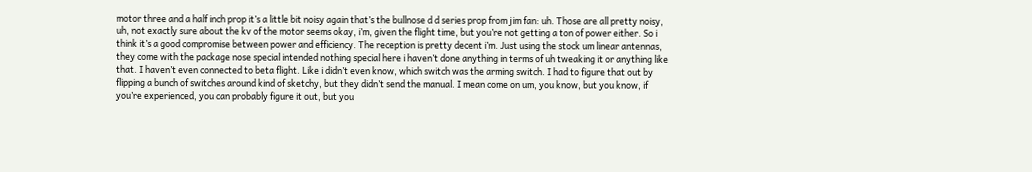motor three and a half inch prop it’s a little bit noisy again that’s the bullnose d d series prop from jim fan: uh. Those are all pretty noisy, uh, not exactly sure about the kv of the motor seems okay, i’m, given the flight time, but you’re not getting a ton of power either. So i think it’s a good compromise between power and efficiency. The reception is pretty decent i’m. Just using the stock um linear antennas, they come with the package nose special intended nothing special here i haven’t done anything in terms of uh tweaking it or anything like that. I haven’t even connected to beta flight. Like i didn’t even know, which switch was the arming switch. I had to figure that out by flipping a bunch of switches around kind of sketchy, but they didn’t send the manual. I mean come on um, you know, but you know, if you’re experienced, you can probably figure it out, but you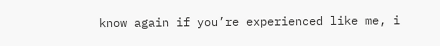know again if you’re experienced like me, i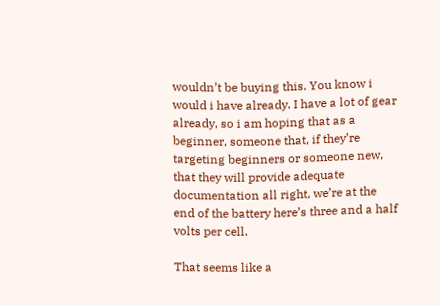wouldn’t be buying this. You know i would i have already. I have a lot of gear already, so i am hoping that as a beginner, someone that, if they’re targeting beginners or someone new, that they will provide adequate documentation all right, we’re at the end of the battery here’s three and a half volts per cell.

That seems like a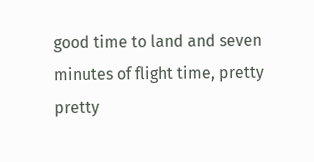good time to land and seven minutes of flight time, pretty pretty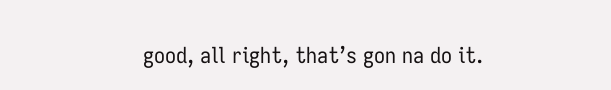good, all right, that’s gon na do it.